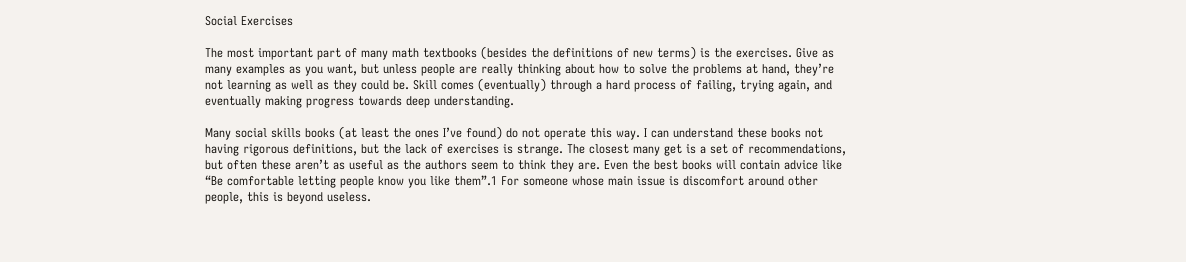Social Exercises

The most important part of many math textbooks (besides the definitions of new terms) is the exercises. Give as many examples as you want, but unless people are really thinking about how to solve the problems at hand, they’re not learning as well as they could be. Skill comes (eventually) through a hard process of failing, trying again, and eventually making progress towards deep understanding.

Many social skills books (at least the ones I’ve found) do not operate this way. I can understand these books not having rigorous definitions, but the lack of exercises is strange. The closest many get is a set of recommendations, but often these aren’t as useful as the authors seem to think they are. Even the best books will contain advice like “Be comfortable letting people know you like them”.1 For someone whose main issue is discomfort around other people, this is beyond useless.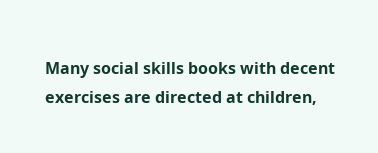Many social skills books with decent exercises are directed at children,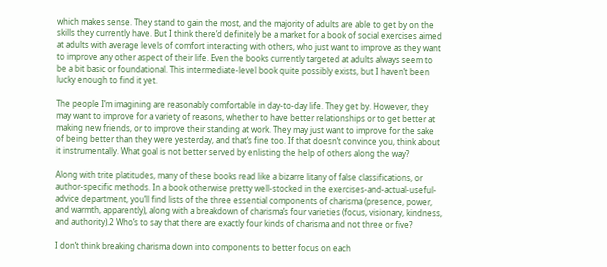which makes sense. They stand to gain the most, and the majority of adults are able to get by on the skills they currently have. But I think there’d definitely be a market for a book of social exercises aimed at adults with average levels of comfort interacting with others, who just want to improve as they want to improve any other aspect of their life. Even the books currently targeted at adults always seem to be a bit basic or foundational. This intermediate-level book quite possibly exists, but I haven’t been lucky enough to find it yet.

The people I’m imagining are reasonably comfortable in day-to-day life. They get by. However, they may want to improve for a variety of reasons, whether to have better relationships or to get better at making new friends, or to improve their standing at work. They may just want to improve for the sake of being better than they were yesterday, and that’s fine too. If that doesn’t convince you, think about it instrumentally. What goal is not better served by enlisting the help of others along the way?

Along with trite platitudes, many of these books read like a bizarre litany of false classifications, or author-specific methods. In a book otherwise pretty well-stocked in the exercises-and-actual-useful-advice department, you’ll find lists of the three essential components of charisma (presence, power, and warmth, apparently), along with a breakdown of charisma’s four varieties (focus, visionary, kindness, and authority).2 Who’s to say that there are exactly four kinds of charisma and not three or five?

I don’t think breaking charisma down into components to better focus on each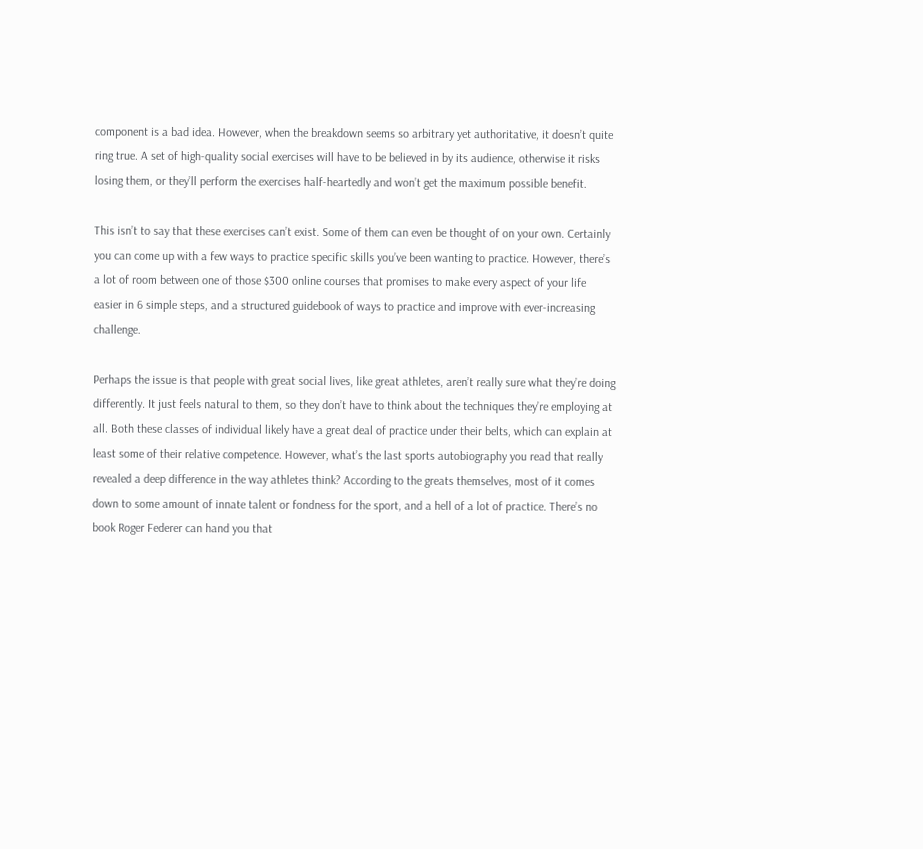component is a bad idea. However, when the breakdown seems so arbitrary yet authoritative, it doesn’t quite ring true. A set of high-quality social exercises will have to be believed in by its audience, otherwise it risks losing them, or they’ll perform the exercises half-heartedly and won’t get the maximum possible benefit.

This isn’t to say that these exercises can’t exist. Some of them can even be thought of on your own. Certainly you can come up with a few ways to practice specific skills you’ve been wanting to practice. However, there’s a lot of room between one of those $300 online courses that promises to make every aspect of your life easier in 6 simple steps, and a structured guidebook of ways to practice and improve with ever-increasing challenge.

Perhaps the issue is that people with great social lives, like great athletes, aren’t really sure what they’re doing differently. It just feels natural to them, so they don’t have to think about the techniques they’re employing at all. Both these classes of individual likely have a great deal of practice under their belts, which can explain at least some of their relative competence. However, what’s the last sports autobiography you read that really revealed a deep difference in the way athletes think? According to the greats themselves, most of it comes down to some amount of innate talent or fondness for the sport, and a hell of a lot of practice. There’s no book Roger Federer can hand you that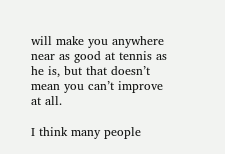will make you anywhere near as good at tennis as he is, but that doesn’t mean you can’t improve at all.

I think many people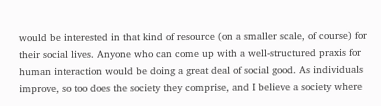would be interested in that kind of resource (on a smaller scale, of course) for their social lives. Anyone who can come up with a well-structured praxis for human interaction would be doing a great deal of social good. As individuals improve, so too does the society they comprise, and I believe a society where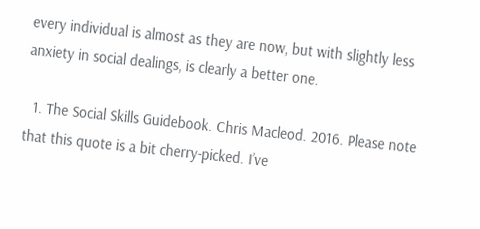every individual is almost as they are now, but with slightly less anxiety in social dealings, is clearly a better one.

  1. The Social Skills Guidebook. Chris Macleod. 2016. Please note that this quote is a bit cherry-picked. I’ve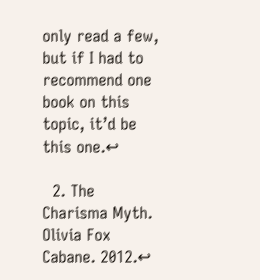only read a few, but if I had to recommend one book on this topic, it’d be this one.↩

  2. The Charisma Myth. Olivia Fox Cabane. 2012.↩